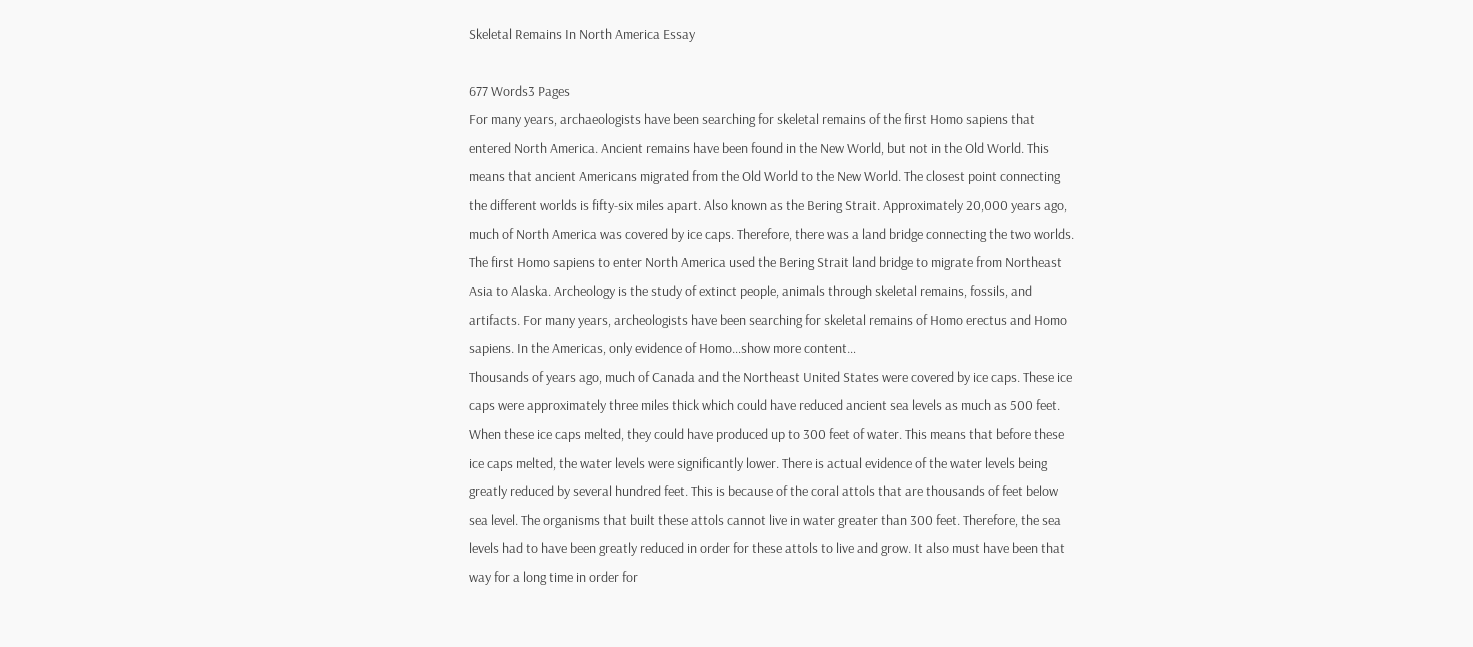Skeletal Remains In North America Essay

677 Words3 Pages
For many years, archaeologists have been searching for skeletal remains of the first Homo sapiens that entered North America. Ancient remains have been found in the New World, but not in the Old World. This means that ancient Americans migrated from the Old World to the New World. The closest point connecting the different worlds is fifty-six miles apart. Also known as the Bering Strait. Approximately 20,000 years ago, much of North America was covered by ice caps. Therefore, there was a land bridge connecting the two worlds. The first Homo sapiens to enter North America used the Bering Strait land bridge to migrate from Northeast Asia to Alaska. Archeology is the study of extinct people, animals through skeletal remains, fossils, and artifacts. For many years, archeologists have been searching for skeletal remains of Homo erectus and Homo sapiens. In the Americas, only evidence of Homo…show more content…
Thousands of years ago, much of Canada and the Northeast United States were covered by ice caps. These ice caps were approximately three miles thick which could have reduced ancient sea levels as much as 500 feet. When these ice caps melted, they could have produced up to 300 feet of water. This means that before these ice caps melted, the water levels were significantly lower. There is actual evidence of the water levels being greatly reduced by several hundred feet. This is because of the coral attols that are thousands of feet below sea level. The organisms that built these attols cannot live in water greater than 300 feet. Therefore, the sea levels had to have been greatly reduced in order for these attols to live and grow. It also must have been that way for a long time in order for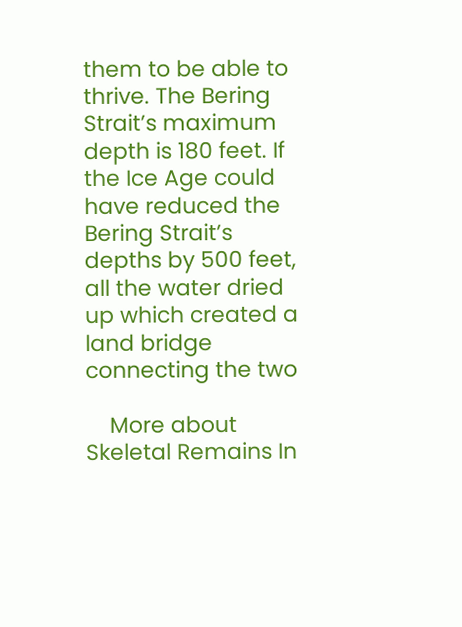them to be able to thrive. The Bering Strait’s maximum depth is 180 feet. If the Ice Age could have reduced the Bering Strait’s depths by 500 feet, all the water dried up which created a land bridge connecting the two

    More about Skeletal Remains In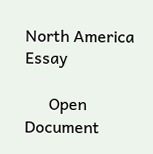North America Essay

      Open Document